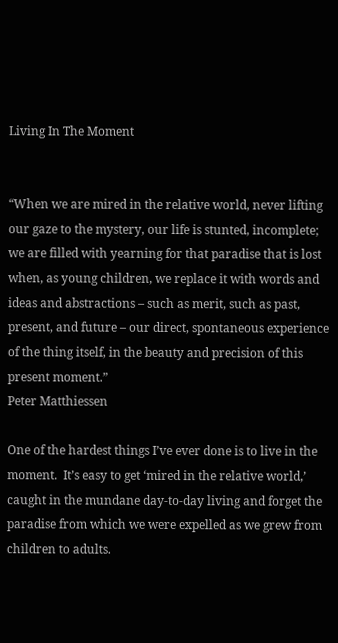Living In The Moment


“When we are mired in the relative world, never lifting our gaze to the mystery, our life is stunted, incomplete; we are filled with yearning for that paradise that is lost when, as young children, we replace it with words and ideas and abstractions – such as merit, such as past, present, and future – our direct, spontaneous experience of the thing itself, in the beauty and precision of this present moment.”
Peter Matthiessen

One of the hardest things I’ve ever done is to live in the moment.  It’s easy to get ‘mired in the relative world,’ caught in the mundane day-to-day living and forget the paradise from which we were expelled as we grew from children to adults.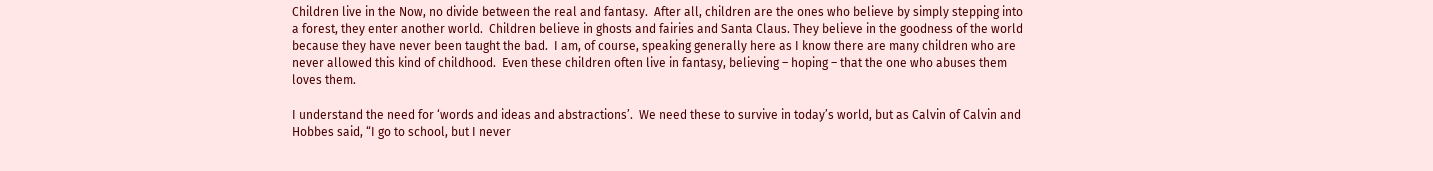Children live in the Now, no divide between the real and fantasy.  After all, children are the ones who believe by simply stepping into a forest, they enter another world.  Children believe in ghosts and fairies and Santa Claus. They believe in the goodness of the world because they have never been taught the bad.  I am, of course, speaking generally here as I know there are many children who are never allowed this kind of childhood.  Even these children often live in fantasy, believing – hoping – that the one who abuses them loves them.

I understand the need for ‘words and ideas and abstractions’.  We need these to survive in today’s world, but as Calvin of Calvin and Hobbes said, “I go to school, but I never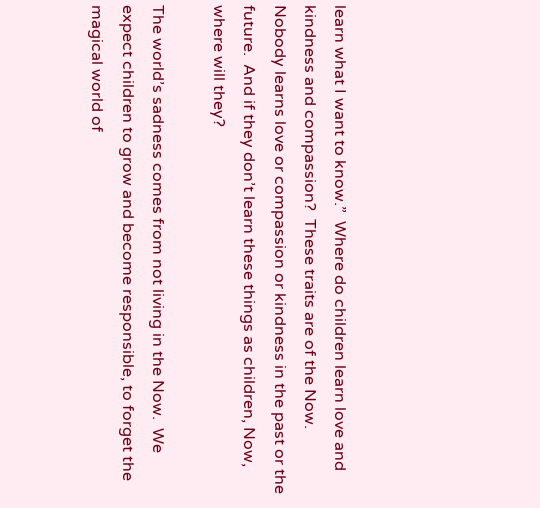learn what I want to know.”  Where do children learn love and kindness and compassion?  These traits are of the Now.  Nobody learns love or compassion or kindness in the past or the future.  And if they don’t learn these things as children, Now, where will they?

The world’s sadness comes from not living in the Now.  We expect children to grow and become responsible, to forget the magical world of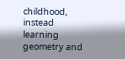childhood, instead learning geometry and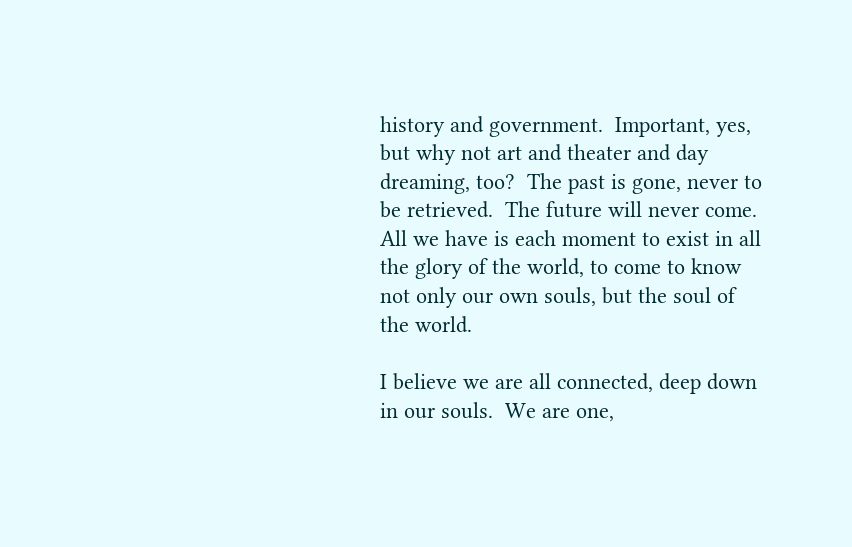history and government.  Important, yes, but why not art and theater and day dreaming, too?  The past is gone, never to be retrieved.  The future will never come.  All we have is each moment to exist in all the glory of the world, to come to know not only our own souls, but the soul of the world.

I believe we are all connected, deep down in our souls.  We are one,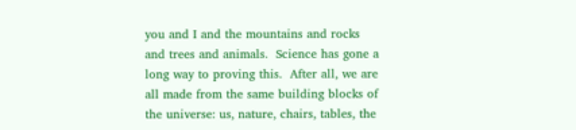you and I and the mountains and rocks and trees and animals.  Science has gone a long way to proving this.  After all, we are all made from the same building blocks of the universe: us, nature, chairs, tables, the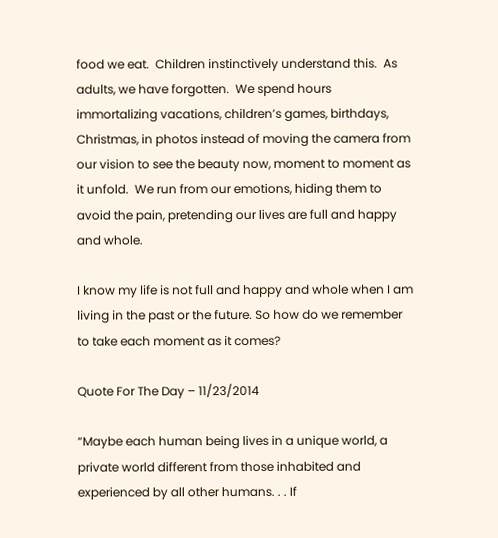food we eat.  Children instinctively understand this.  As adults, we have forgotten.  We spend hours immortalizing vacations, children’s games, birthdays, Christmas, in photos instead of moving the camera from our vision to see the beauty now, moment to moment as it unfold.  We run from our emotions, hiding them to avoid the pain, pretending our lives are full and happy and whole.

I know my life is not full and happy and whole when I am living in the past or the future. So how do we remember to take each moment as it comes?

Quote For The Day – 11/23/2014

“Maybe each human being lives in a unique world, a private world different from those inhabited and experienced by all other humans. . . If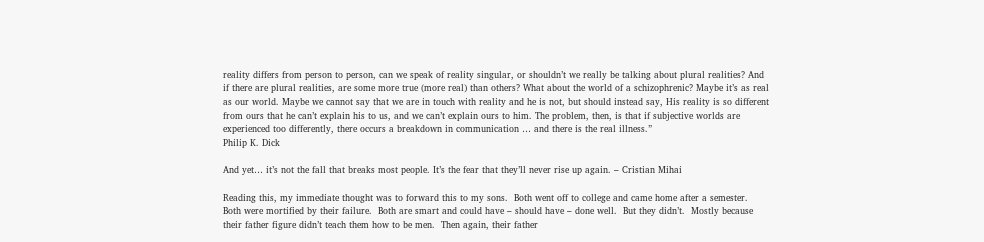reality differs from person to person, can we speak of reality singular, or shouldn’t we really be talking about plural realities? And if there are plural realities, are some more true (more real) than others? What about the world of a schizophrenic? Maybe it’s as real as our world. Maybe we cannot say that we are in touch with reality and he is not, but should instead say, His reality is so different from ours that he can’t explain his to us, and we can’t explain ours to him. The problem, then, is that if subjective worlds are experienced too differently, there occurs a breakdown in communication … and there is the real illness.”
Philip K. Dick

And yet… it’s not the fall that breaks most people. It’s the fear that they’ll never rise up again. – Cristian Mihai

Reading this, my immediate thought was to forward this to my sons.  Both went off to college and came home after a semester.  Both were mortified by their failure.  Both are smart and could have – should have – done well.  But they didn’t.  Mostly because their father figure didn’t teach them how to be men.  Then again, their father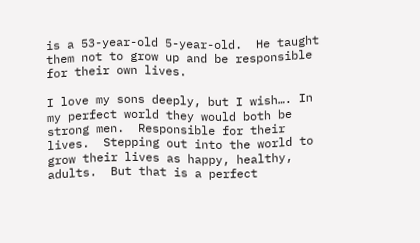is a 53-year-old 5-year-old.  He taught them not to grow up and be responsible for their own lives.

I love my sons deeply, but I wish…. In my perfect world they would both be strong men.  Responsible for their lives.  Stepping out into the world to grow their lives as happy, healthy, adults.  But that is a perfect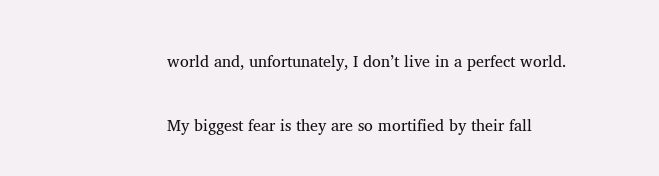world and, unfortunately, I don’t live in a perfect world.

My biggest fear is they are so mortified by their fall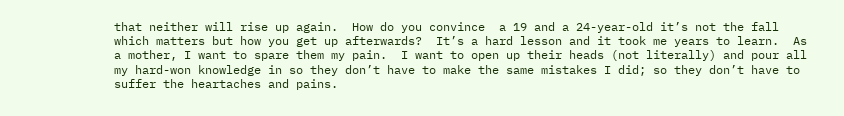that neither will rise up again.  How do you convince  a 19 and a 24-year-old it’s not the fall which matters but how you get up afterwards?  It’s a hard lesson and it took me years to learn.  As a mother, I want to spare them my pain.  I want to open up their heads (not literally) and pour all my hard-won knowledge in so they don’t have to make the same mistakes I did; so they don’t have to suffer the heartaches and pains.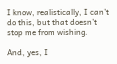I know, realistically, I can’t do this, but that doesn’t stop me from wishing.

And, yes, I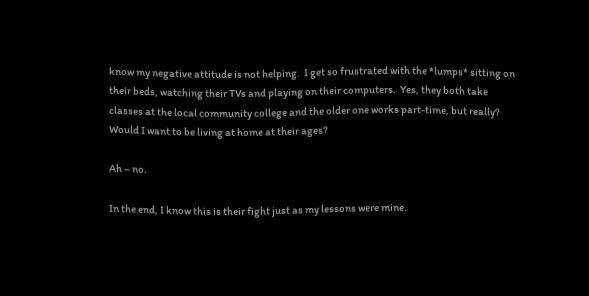know my negative attitude is not helping.  I get so frustrated with the *lumps* sitting on their beds, watching their TVs and playing on their computers.  Yes, they both take classes at the local community college and the older one works part-time, but really?  Would I want to be living at home at their ages?

Ah – no.

In the end, I know this is their fight just as my lessons were mine.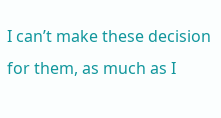I can’t make these decision for them, as much as I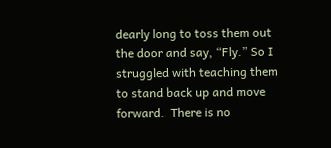dearly long to toss them out the door and say, “Fly.” So I struggled with teaching them to stand back up and move forward.  There is no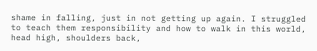shame in falling, just in not getting up again. I struggled to teach them responsibility and how to walk in this world, head high, shoulders back,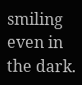smiling even in the dark.